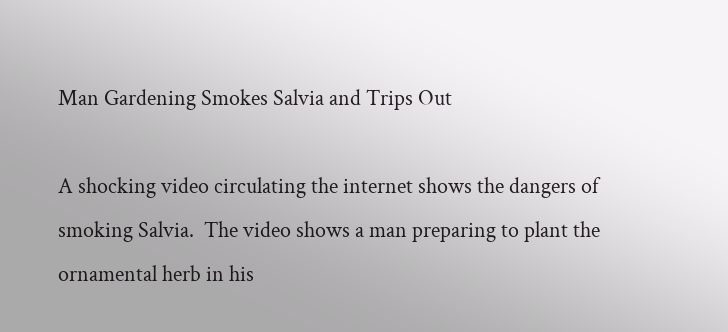Man Gardening Smokes Salvia and Trips Out

A shocking video circulating the internet shows the dangers of smoking Salvia.  The video shows a man preparing to plant the ornamental herb in his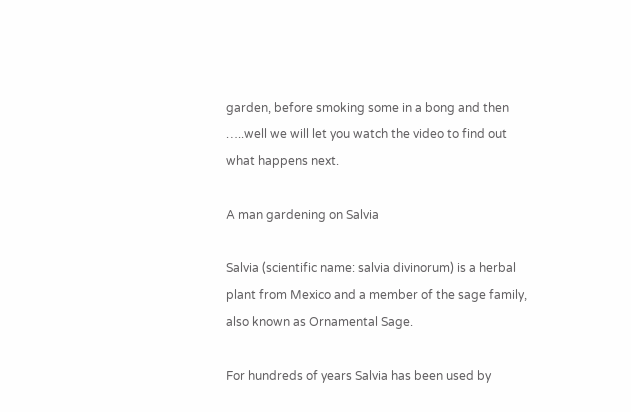garden, before smoking some in a bong and then …..well we will let you watch the video to find out what happens next.

A man gardening on Salvia

Salvia (scientific name: salvia divinorum) is a herbal plant from Mexico and a member of the sage family, also known as Ornamental Sage.

For hundreds of years Salvia has been used by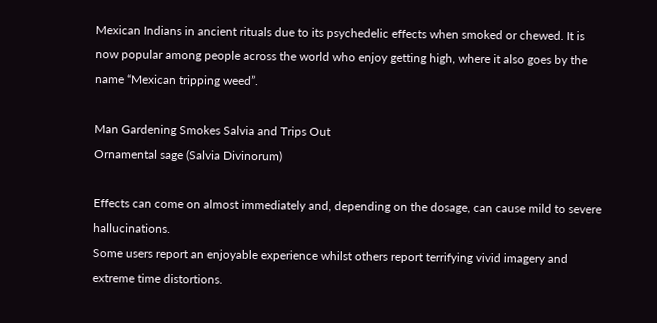Mexican Indians in ancient rituals due to its psychedelic effects when smoked or chewed. It is now popular among people across the world who enjoy getting high, where it also goes by the name “Mexican tripping weed”.

Man Gardening Smokes Salvia and Trips Out
Ornamental sage (Salvia Divinorum)

Effects can come on almost immediately and, depending on the dosage, can cause mild to severe hallucinations.
Some users report an enjoyable experience whilst others report terrifying vivid imagery and extreme time distortions.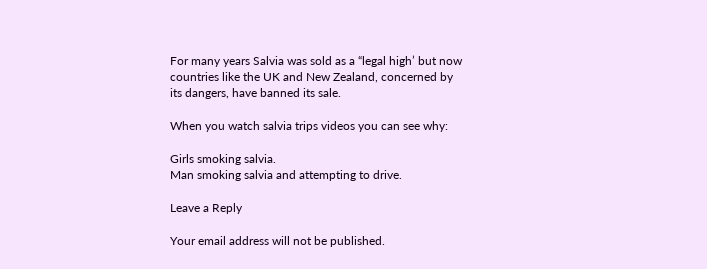For many years Salvia was sold as a “legal high’ but now countries like the UK and New Zealand, concerned by its dangers, have banned its sale.

When you watch salvia trips videos you can see why:

Girls smoking salvia.
Man smoking salvia and attempting to drive.

Leave a Reply

Your email address will not be published.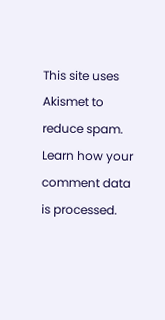This site uses Akismet to reduce spam. Learn how your comment data is processed.